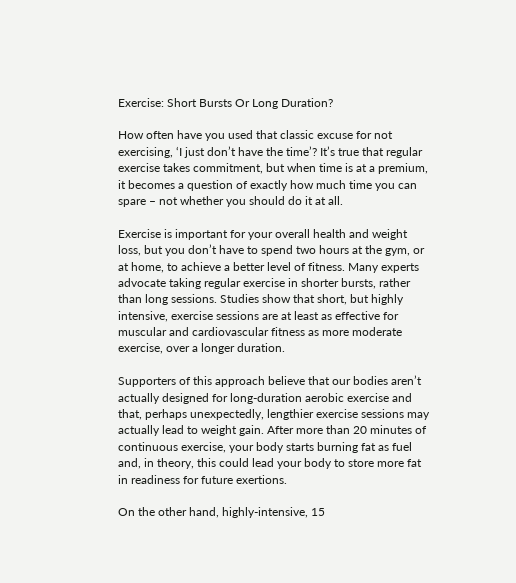Exercise: Short Bursts Or Long Duration?

How often have you used that classic excuse for not exercising, ‘I just don’t have the time’? It’s true that regular exercise takes commitment, but when time is at a premium, it becomes a question of exactly how much time you can spare – not whether you should do it at all.

Exercise is important for your overall health and weight loss, but you don’t have to spend two hours at the gym, or at home, to achieve a better level of fitness. Many experts advocate taking regular exercise in shorter bursts, rather than long sessions. Studies show that short, but highly intensive, exercise sessions are at least as effective for muscular and cardiovascular fitness as more moderate exercise, over a longer duration.

Supporters of this approach believe that our bodies aren’t actually designed for long-duration aerobic exercise and that, perhaps unexpectedly, lengthier exercise sessions may actually lead to weight gain. After more than 20 minutes of continuous exercise, your body starts burning fat as fuel and, in theory, this could lead your body to store more fat in readiness for future exertions.

On the other hand, highly-intensive, 15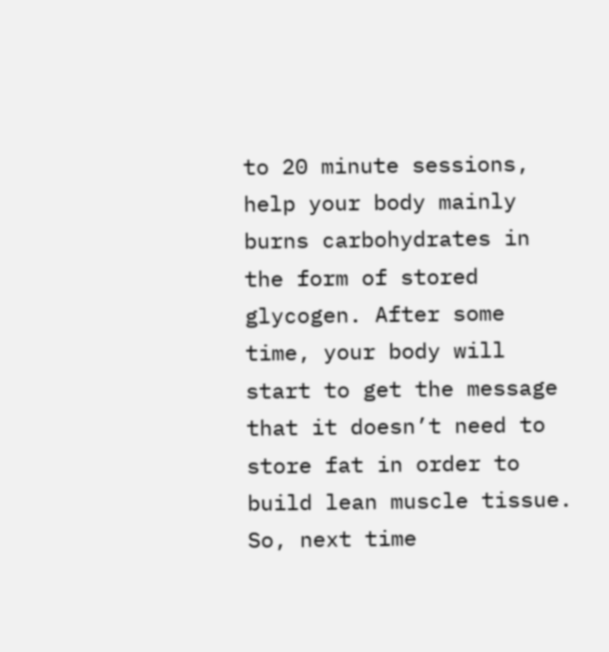to 20 minute sessions, help your body mainly burns carbohydrates in the form of stored glycogen. After some time, your body will start to get the message that it doesn’t need to store fat in order to build lean muscle tissue. So, next time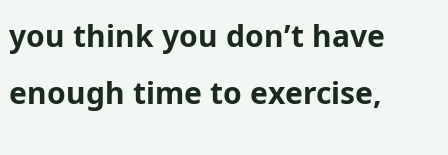you think you don’t have enough time to exercise,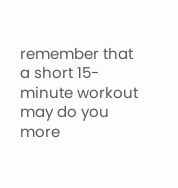remember that a short 15-minute workout may do you more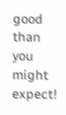good than you might expect!